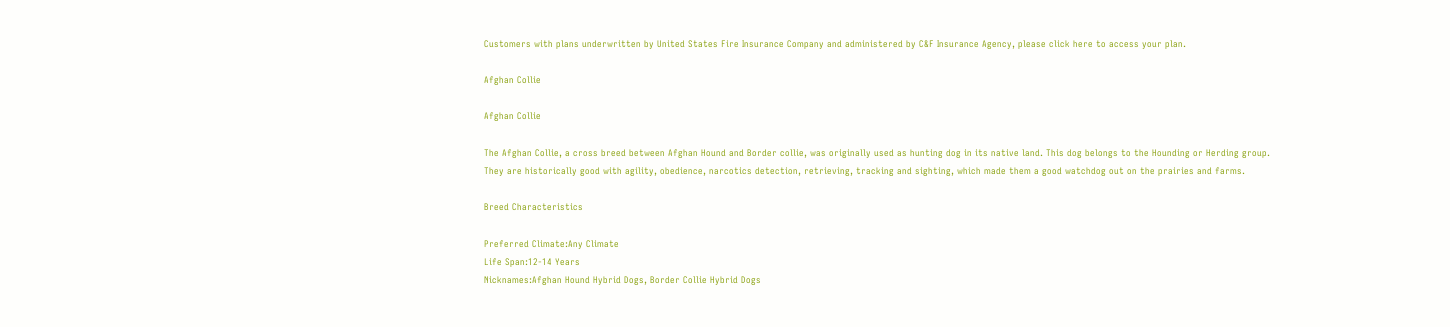Customers with plans underwritten by United States Fire Insurance Company and administered by C&F Insurance Agency, please click here to access your plan.

Afghan Collie

Afghan Collie

The Afghan Collie, a cross breed between Afghan Hound and Border collie, was originally used as hunting dog in its native land. This dog belongs to the Hounding or Herding group. They are historically good with agility, obedience, narcotics detection, retrieving, tracking and sighting, which made them a good watchdog out on the prairies and farms.

Breed Characteristics

Preferred Climate:Any Climate
Life Span:12-14 Years
Nicknames:Afghan Hound Hybrid Dogs, Border Collie Hybrid Dogs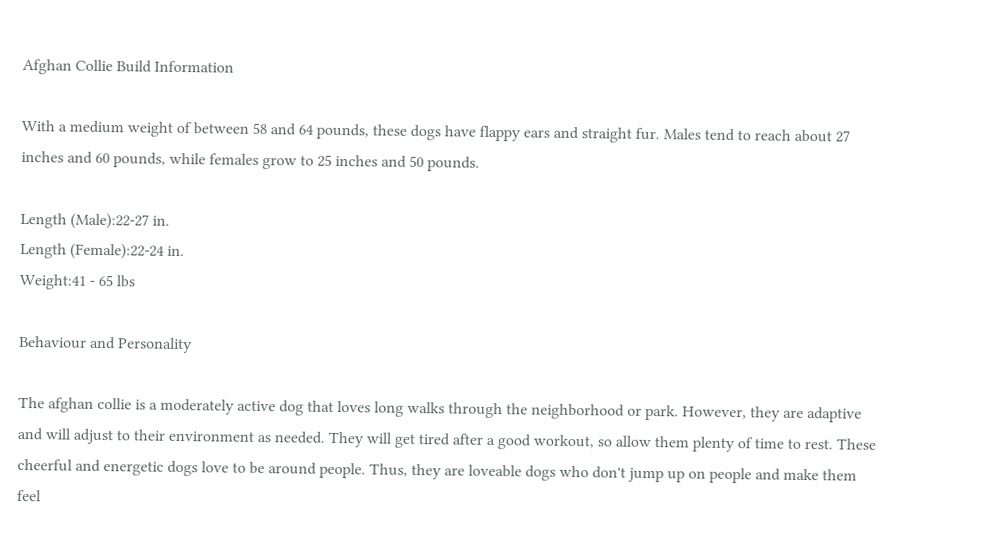Afghan Collie Build Information

With a medium weight of between 58 and 64 pounds, these dogs have flappy ears and straight fur. Males tend to reach about 27 inches and 60 pounds, while females grow to 25 inches and 50 pounds.

Length (Male):22-27 in.
Length (Female):22-24 in.
Weight:41 - 65 lbs

Behaviour and Personality

The afghan collie is a moderately active dog that loves long walks through the neighborhood or park. However, they are adaptive and will adjust to their environment as needed. They will get tired after a good workout, so allow them plenty of time to rest. These cheerful and energetic dogs love to be around people. Thus, they are loveable dogs who don't jump up on people and make them feel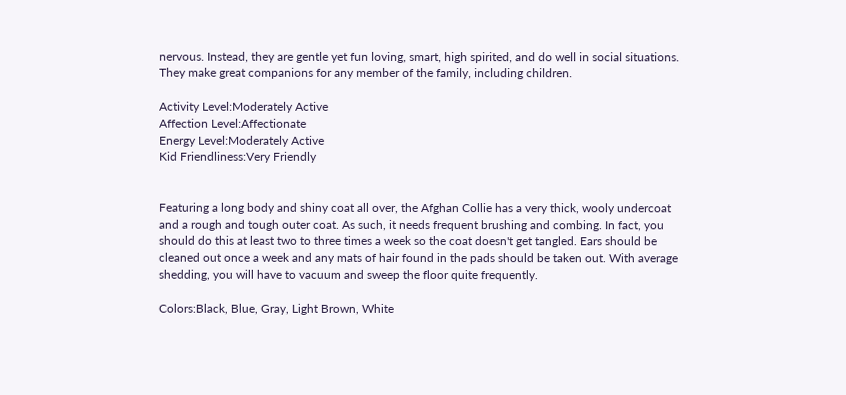nervous. Instead, they are gentle yet fun loving, smart, high spirited, and do well in social situations. They make great companions for any member of the family, including children.

Activity Level:Moderately Active
Affection Level:Affectionate
Energy Level:Moderately Active
Kid Friendliness:Very Friendly


Featuring a long body and shiny coat all over, the Afghan Collie has a very thick, wooly undercoat and a rough and tough outer coat. As such, it needs frequent brushing and combing. In fact, you should do this at least two to three times a week so the coat doesn't get tangled. Ears should be cleaned out once a week and any mats of hair found in the pads should be taken out. With average shedding, you will have to vacuum and sweep the floor quite frequently.

Colors:Black, Blue, Gray, Light Brown, White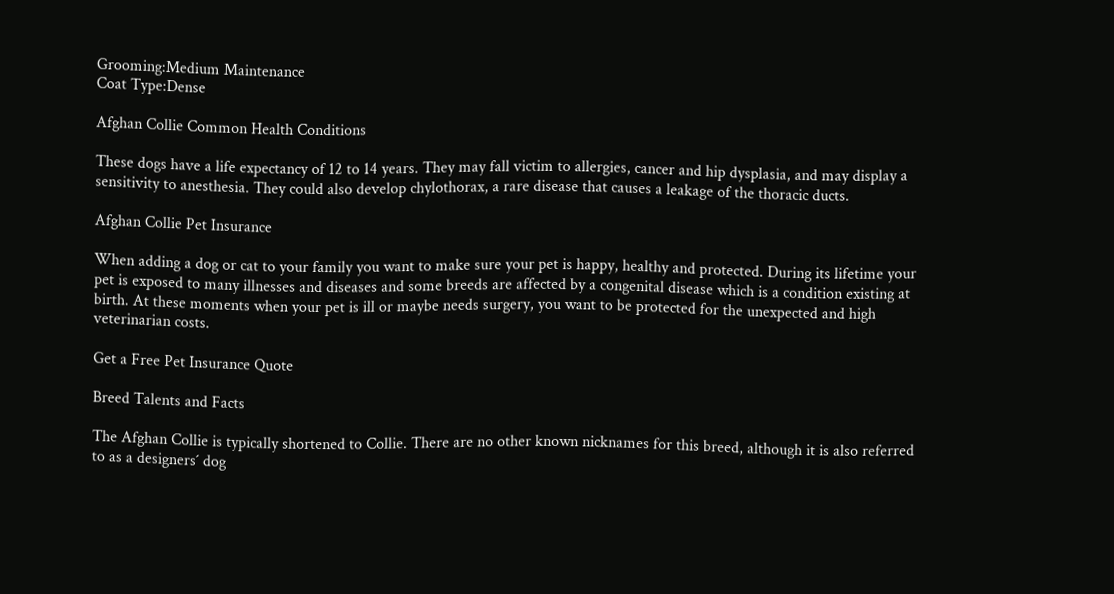Grooming:Medium Maintenance
Coat Type:Dense

Afghan Collie Common Health Conditions

These dogs have a life expectancy of 12 to 14 years. They may fall victim to allergies, cancer and hip dysplasia, and may display a sensitivity to anesthesia. They could also develop chylothorax, a rare disease that causes a leakage of the thoracic ducts.

Afghan Collie Pet Insurance

When adding a dog or cat to your family you want to make sure your pet is happy, healthy and protected. During its lifetime your pet is exposed to many illnesses and diseases and some breeds are affected by a congenital disease which is a condition existing at birth. At these moments when your pet is ill or maybe needs surgery, you want to be protected for the unexpected and high veterinarian costs.

Get a Free Pet Insurance Quote

Breed Talents and Facts

The Afghan Collie is typically shortened to Collie. There are no other known nicknames for this breed, although it is also referred to as a designers´ dog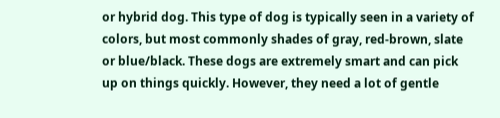or hybrid dog. This type of dog is typically seen in a variety of colors, but most commonly shades of gray, red-brown, slate or blue/black. These dogs are extremely smart and can pick up on things quickly. However, they need a lot of gentle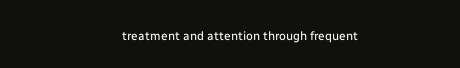treatment and attention through frequent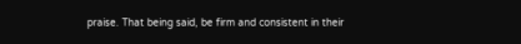praise. That being said, be firm and consistent in their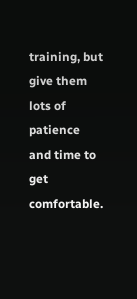training, but give them lots of patience and time to get comfortable.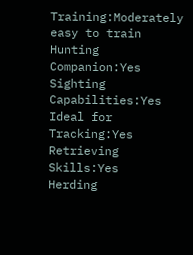Training:Moderately easy to train
Hunting Companion:Yes
Sighting Capabilities:Yes
Ideal for Tracking:Yes
Retrieving Skills:Yes
Herding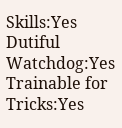Skills:Yes
Dutiful Watchdog:Yes
Trainable for Tricks:Yes